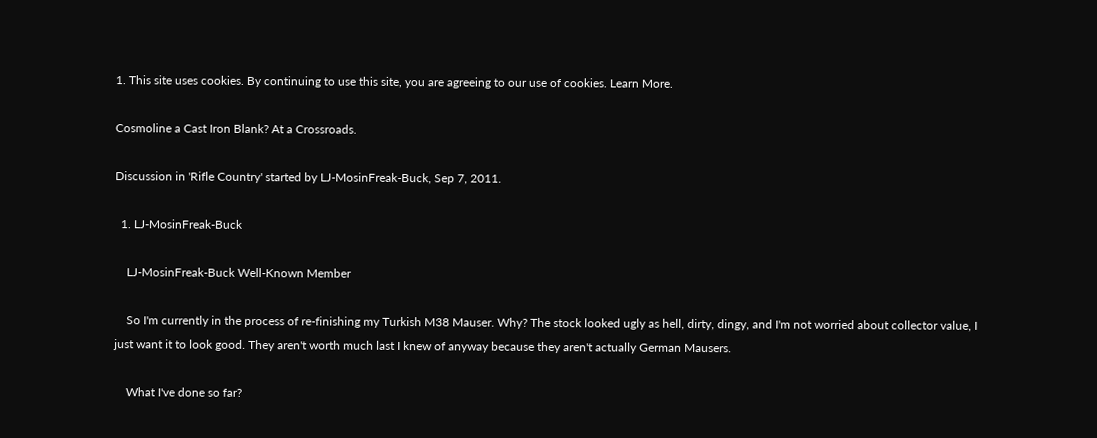1. This site uses cookies. By continuing to use this site, you are agreeing to our use of cookies. Learn More.

Cosmoline a Cast Iron Blank? At a Crossroads.

Discussion in 'Rifle Country' started by LJ-MosinFreak-Buck, Sep 7, 2011.

  1. LJ-MosinFreak-Buck

    LJ-MosinFreak-Buck Well-Known Member

    So I'm currently in the process of re-finishing my Turkish M38 Mauser. Why? The stock looked ugly as hell, dirty, dingy, and I'm not worried about collector value, I just want it to look good. They aren't worth much last I knew of anyway because they aren't actually German Mausers.

    What I've done so far?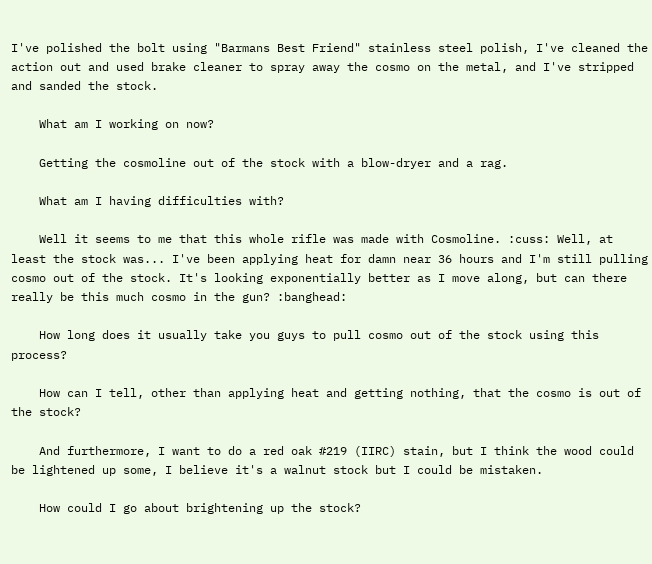I've polished the bolt using "Barmans Best Friend" stainless steel polish, I've cleaned the action out and used brake cleaner to spray away the cosmo on the metal, and I've stripped and sanded the stock.

    What am I working on now?

    Getting the cosmoline out of the stock with a blow-dryer and a rag.

    What am I having difficulties with?

    Well it seems to me that this whole rifle was made with Cosmoline. :cuss: Well, at least the stock was... I've been applying heat for damn near 36 hours and I'm still pulling cosmo out of the stock. It's looking exponentially better as I move along, but can there really be this much cosmo in the gun? :banghead:

    How long does it usually take you guys to pull cosmo out of the stock using this process?

    How can I tell, other than applying heat and getting nothing, that the cosmo is out of the stock?

    And furthermore, I want to do a red oak #219 (IIRC) stain, but I think the wood could be lightened up some, I believe it's a walnut stock but I could be mistaken.

    How could I go about brightening up the stock?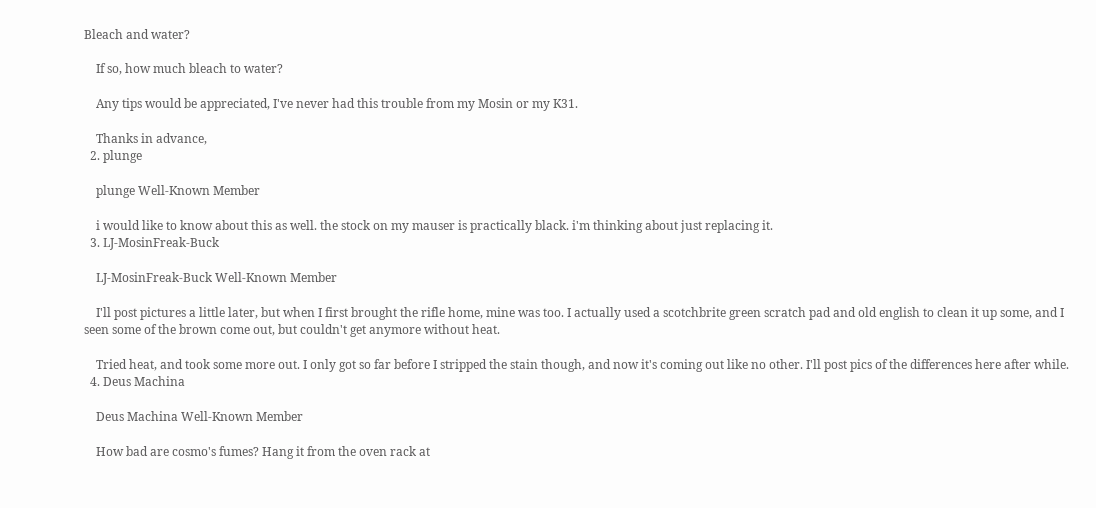Bleach and water?

    If so, how much bleach to water?

    Any tips would be appreciated, I've never had this trouble from my Mosin or my K31.

    Thanks in advance,
  2. plunge

    plunge Well-Known Member

    i would like to know about this as well. the stock on my mauser is practically black. i'm thinking about just replacing it.
  3. LJ-MosinFreak-Buck

    LJ-MosinFreak-Buck Well-Known Member

    I'll post pictures a little later, but when I first brought the rifle home, mine was too. I actually used a scotchbrite green scratch pad and old english to clean it up some, and I seen some of the brown come out, but couldn't get anymore without heat.

    Tried heat, and took some more out. I only got so far before I stripped the stain though, and now it's coming out like no other. I'll post pics of the differences here after while.
  4. Deus Machina

    Deus Machina Well-Known Member

    How bad are cosmo's fumes? Hang it from the oven rack at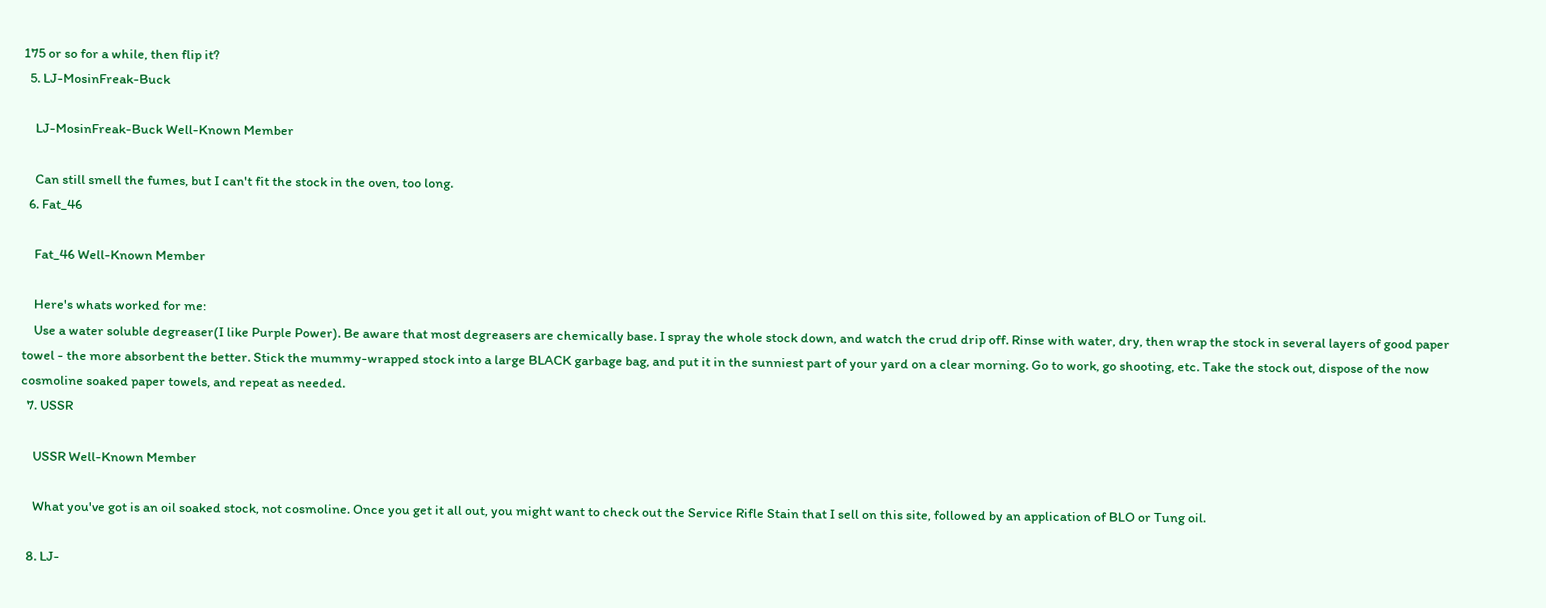175 or so for a while, then flip it?
  5. LJ-MosinFreak-Buck

    LJ-MosinFreak-Buck Well-Known Member

    Can still smell the fumes, but I can't fit the stock in the oven, too long.
  6. Fat_46

    Fat_46 Well-Known Member

    Here's whats worked for me:
    Use a water soluble degreaser(I like Purple Power). Be aware that most degreasers are chemically base. I spray the whole stock down, and watch the crud drip off. Rinse with water, dry, then wrap the stock in several layers of good paper towel - the more absorbent the better. Stick the mummy-wrapped stock into a large BLACK garbage bag, and put it in the sunniest part of your yard on a clear morning. Go to work, go shooting, etc. Take the stock out, dispose of the now cosmoline soaked paper towels, and repeat as needed.
  7. USSR

    USSR Well-Known Member

    What you've got is an oil soaked stock, not cosmoline. Once you get it all out, you might want to check out the Service Rifle Stain that I sell on this site, followed by an application of BLO or Tung oil.

  8. LJ-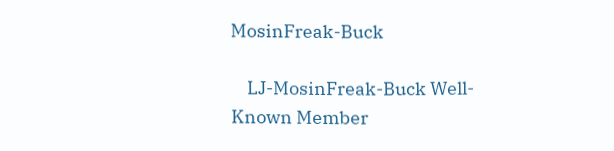MosinFreak-Buck

    LJ-MosinFreak-Buck Well-Known Member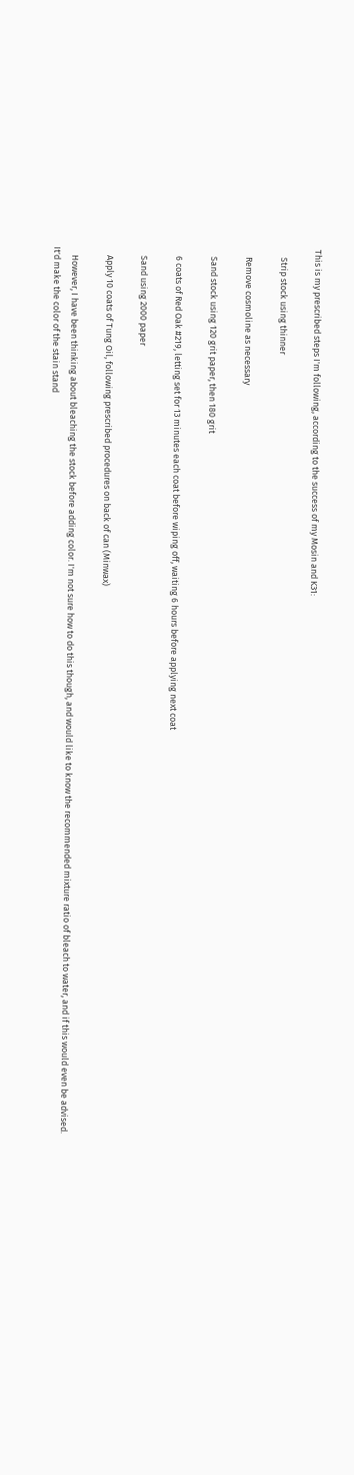This is my prescribed steps I'm following, according to the success of my Mosin and K31:

    Strip stock using thinner

    Remove cosmoline as necessary

    Sand stock using 120 grit paper, then 180 grit

    6 coats of Red Oak #219, letting set for 13 minutes each coat before wiping off, waiting 6 hours before applying next coat

    Sand using 2000 paper

    Apply 10 coats of Tung Oil, following prescribed procedures on back of can (Minwax)

    However, I have been thinking about bleaching the stock before adding color. I'm not sure how to do this though, and would like to know the recommended mixture ratio of bleach to water, and if this would even be advised. It'd make the color of the stain stand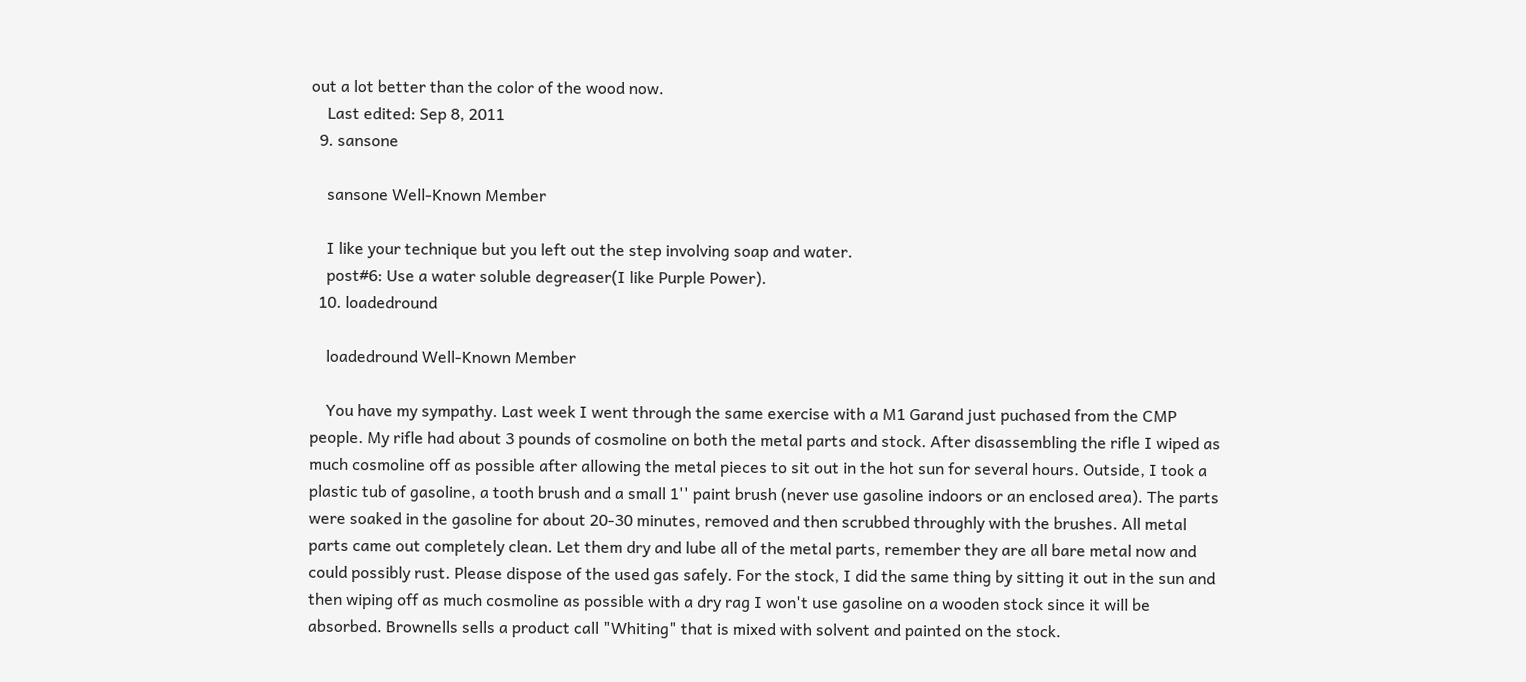out a lot better than the color of the wood now.
    Last edited: Sep 8, 2011
  9. sansone

    sansone Well-Known Member

    I like your technique but you left out the step involving soap and water.
    post#6: Use a water soluble degreaser(I like Purple Power).
  10. loadedround

    loadedround Well-Known Member

    You have my sympathy. Last week I went through the same exercise with a M1 Garand just puchased from the CMP people. My rifle had about 3 pounds of cosmoline on both the metal parts and stock. After disassembling the rifle I wiped as much cosmoline off as possible after allowing the metal pieces to sit out in the hot sun for several hours. Outside, I took a plastic tub of gasoline, a tooth brush and a small 1'' paint brush (never use gasoline indoors or an enclosed area). The parts were soaked in the gasoline for about 20-30 minutes, removed and then scrubbed throughly with the brushes. All metal parts came out completely clean. Let them dry and lube all of the metal parts, remember they are all bare metal now and could possibly rust. Please dispose of the used gas safely. For the stock, I did the same thing by sitting it out in the sun and then wiping off as much cosmoline as possible with a dry rag I won't use gasoline on a wooden stock since it will be absorbed. Brownells sells a product call "Whiting" that is mixed with solvent and painted on the stock.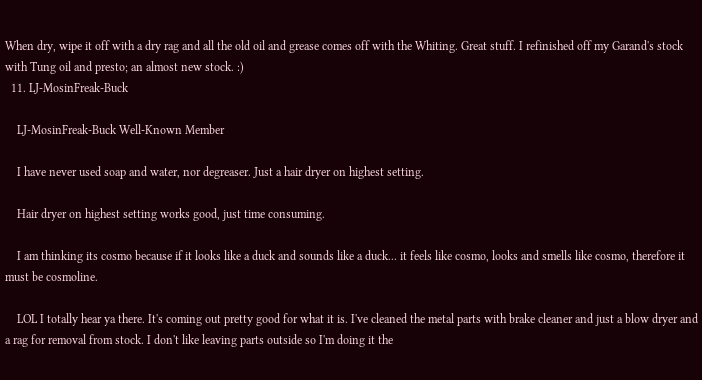When dry, wipe it off with a dry rag and all the old oil and grease comes off with the Whiting. Great stuff. I refinished off my Garand's stock with Tung oil and presto; an almost new stock. :)
  11. LJ-MosinFreak-Buck

    LJ-MosinFreak-Buck Well-Known Member

    I have never used soap and water, nor degreaser. Just a hair dryer on highest setting.

    Hair dryer on highest setting works good, just time consuming.

    I am thinking its cosmo because if it looks like a duck and sounds like a duck... it feels like cosmo, looks and smells like cosmo, therefore it must be cosmoline.

    LOL I totally hear ya there. It's coming out pretty good for what it is. I've cleaned the metal parts with brake cleaner and just a blow dryer and a rag for removal from stock. I don't like leaving parts outside so I'm doing it the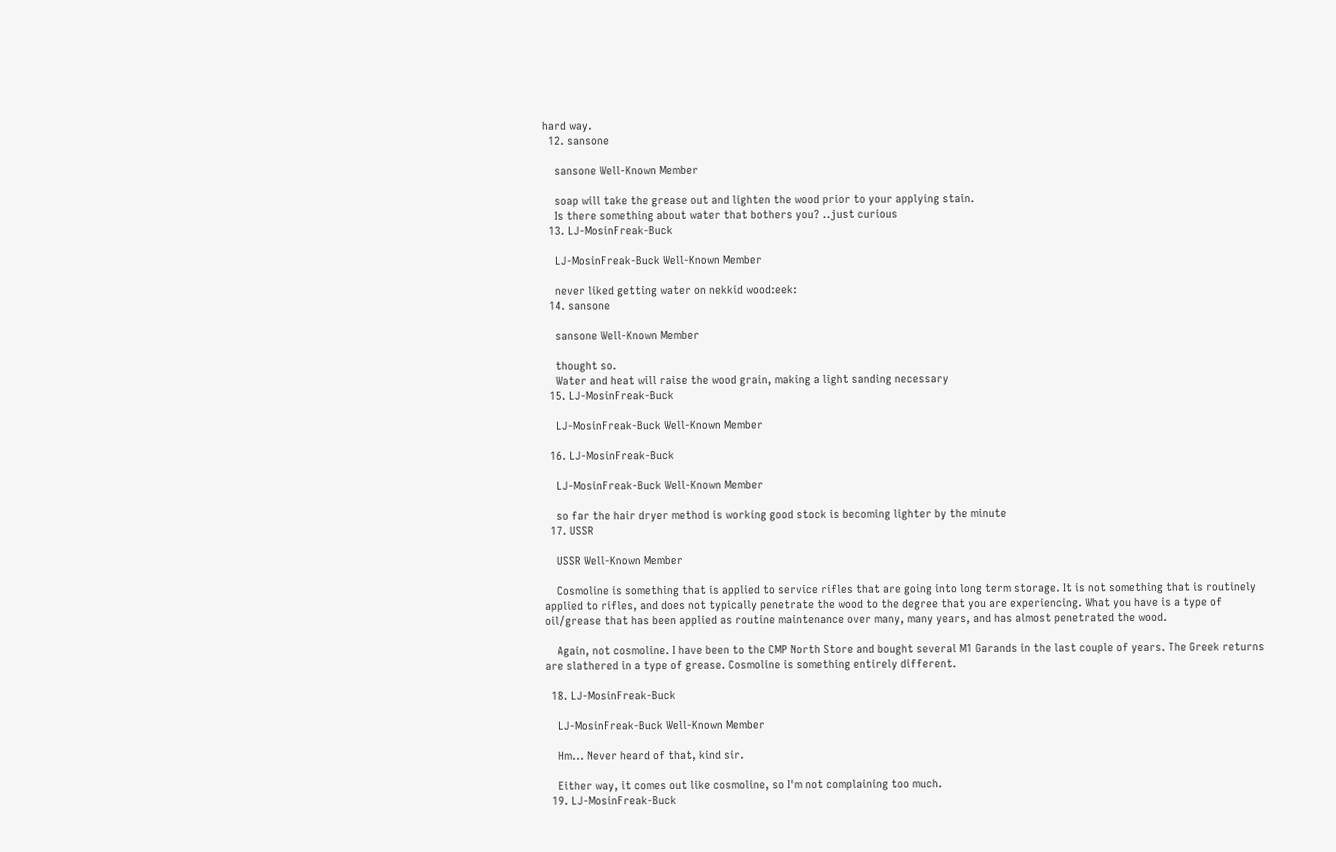hard way.
  12. sansone

    sansone Well-Known Member

    soap will take the grease out and lighten the wood prior to your applying stain.
    Is there something about water that bothers you? ..just curious
  13. LJ-MosinFreak-Buck

    LJ-MosinFreak-Buck Well-Known Member

    never liked getting water on nekkid wood:eek:
  14. sansone

    sansone Well-Known Member

    thought so.
    Water and heat will raise the wood grain, making a light sanding necessary
  15. LJ-MosinFreak-Buck

    LJ-MosinFreak-Buck Well-Known Member

  16. LJ-MosinFreak-Buck

    LJ-MosinFreak-Buck Well-Known Member

    so far the hair dryer method is working good stock is becoming lighter by the minute
  17. USSR

    USSR Well-Known Member

    Cosmoline is something that is applied to service rifles that are going into long term storage. It is not something that is routinely applied to rifles, and does not typically penetrate the wood to the degree that you are experiencing. What you have is a type of oil/grease that has been applied as routine maintenance over many, many years, and has almost penetrated the wood.

    Again, not cosmoline. I have been to the CMP North Store and bought several M1 Garands in the last couple of years. The Greek returns are slathered in a type of grease. Cosmoline is something entirely different.

  18. LJ-MosinFreak-Buck

    LJ-MosinFreak-Buck Well-Known Member

    Hm... Never heard of that, kind sir.

    Either way, it comes out like cosmoline, so I'm not complaining too much.
  19. LJ-MosinFreak-Buck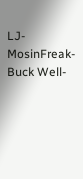LJ-MosinFreak-Buck Well-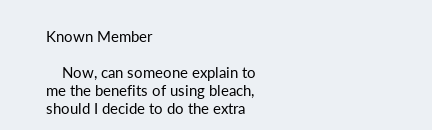Known Member

    Now, can someone explain to me the benefits of using bleach, should I decide to do the extra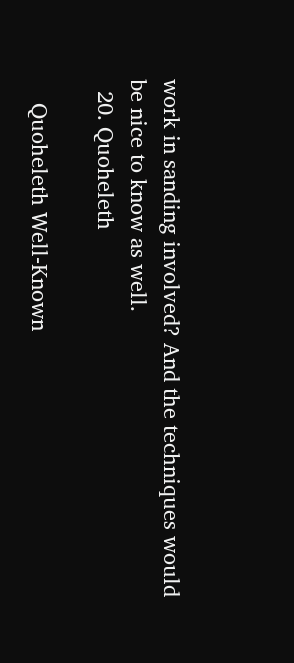work in sanding involved? And the techniques would be nice to know as well.
  20. Quoheleth

    Quoheleth Well-Known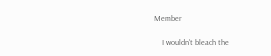Member

    I wouldn't bleach the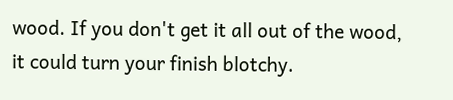wood. If you don't get it all out of the wood, it could turn your finish blotchy.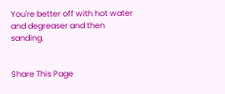You're better off with hot water and degreaser and then sanding.


Share This Page